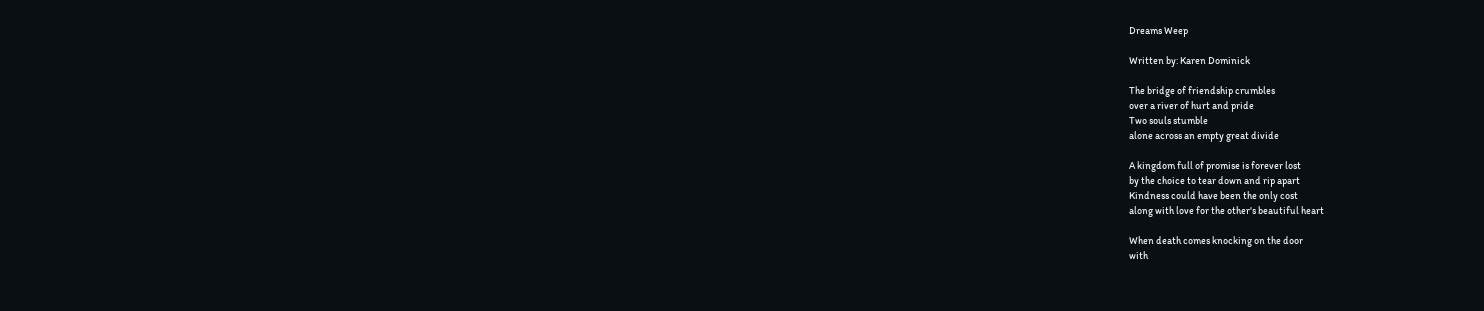Dreams Weep

Written by: Karen Dominick

The bridge of friendship crumbles
over a river of hurt and pride
Two souls stumble
alone across an empty great divide

A kingdom full of promise is forever lost
by the choice to tear down and rip apart
Kindness could have been the only cost
along with love for the other's beautiful heart

When death comes knocking on the door
with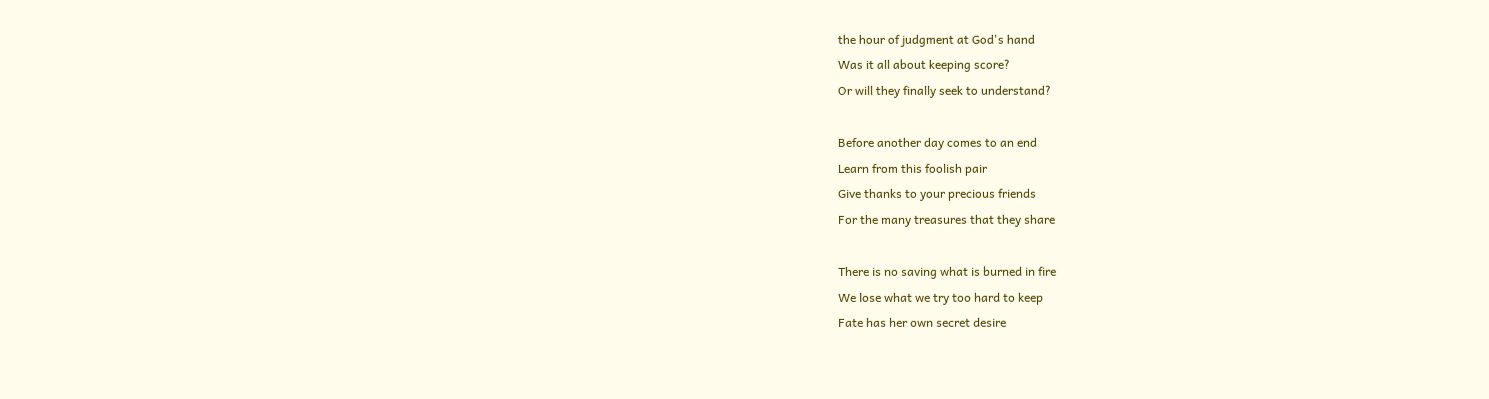the hour of judgment at God's hand
Was it all about keeping score?
Or will they finally seek to understand?

Before another day comes to an end
Learn from this foolish pair
Give thanks to your precious friends
For the many treasures that they share

There is no saving what is burned in fire
We lose what we try too hard to keep
Fate has her own secret desire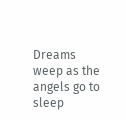Dreams weep as the angels go to sleep